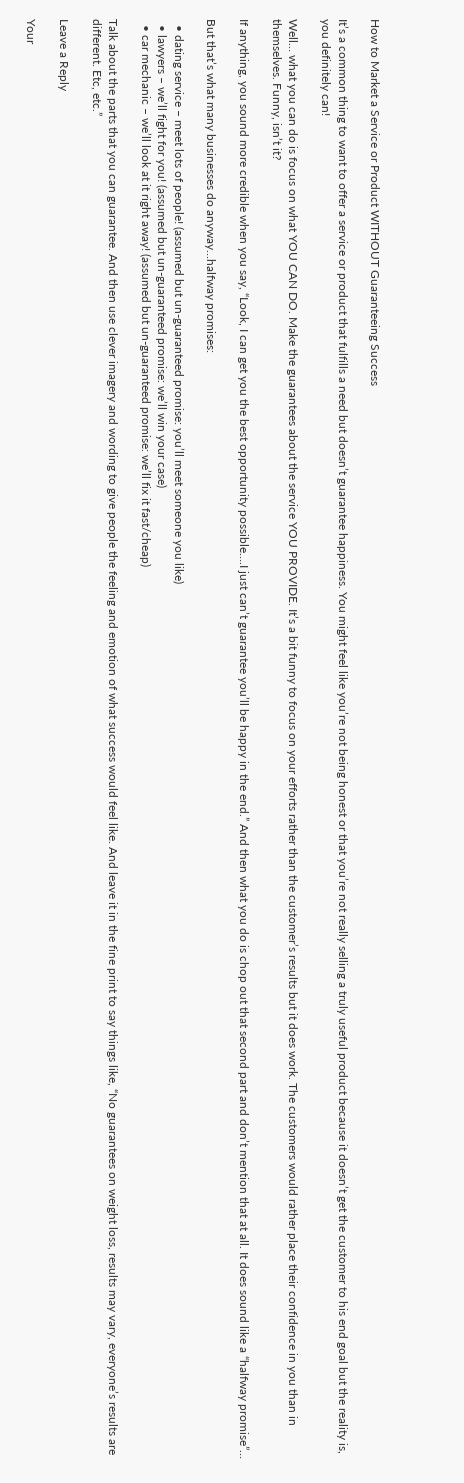How to Market a Service or Product WITHOUT Guaranteeing Success

It’s a common thing to want to offer a service or product that fulfills a need but doesn’t guarantee happiness. You might feel like you’re not being honest or that you’re not really selling a truly useful product because it doesn’t get the customer to his end goal but the reality is, you definitely can!

Well… what you can do is focus on what YOU CAN DO. Make the guarantees about the service YOU PROVIDE. It’s a bit funny to focus on your efforts rather than the customer’s results but it does work. The customers would rather place their confidence in you than in themselves. Funny, isn’t it?

If anything, you sound more credible when you say, “Look, I can get you the best opportunity possible….I just can’t guarantee you’ll be happy in the end.” And then what you do is chop out that second part and don’t mention that at all. It does sound like a “halfway promise”…

But that’s what many businesses do anyway…halfway promises:

  • dating service – meet lots of people! (assumed but un-guaranteed promise: you’ll meet someone you like)
  • lawyers – we’ll fight for you! (assumed but un-guaranteed promise: we’ll win your case)
  • car mechanic – we’ll look at it right away! (assumed but un-guaranteed promise: we’ll fix it fast/cheap)

Talk about the parts that you can guarantee. And then use clever imagery and wording to give people the feeling and emotion of what success would feel like. And leave it in the fine print to say things like, “No guarantees on weight loss, results may vary, everyone’s results are different. Etc, etc.”

Leave a Reply

Your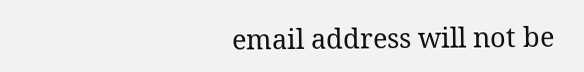email address will not be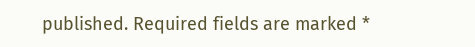published. Required fields are marked *